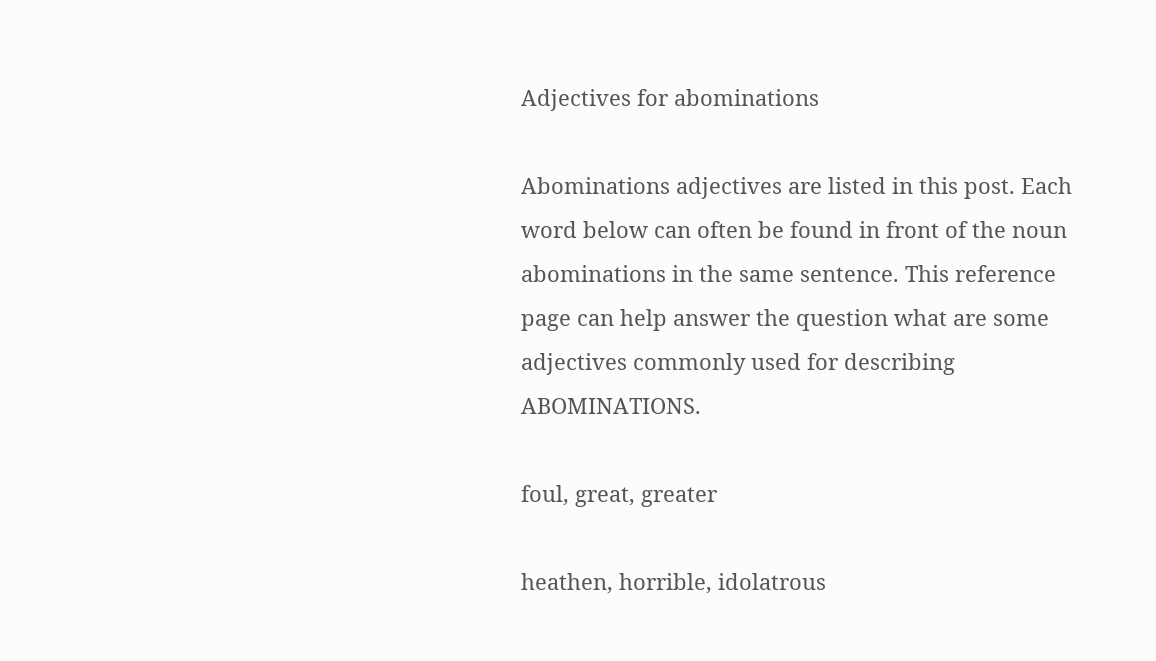Adjectives for abominations

Abominations adjectives are listed in this post. Each word below can often be found in front of the noun abominations in the same sentence. This reference page can help answer the question what are some adjectives commonly used for describing ABOMINATIONS.

foul, great, greater

heathen, horrible, idolatrous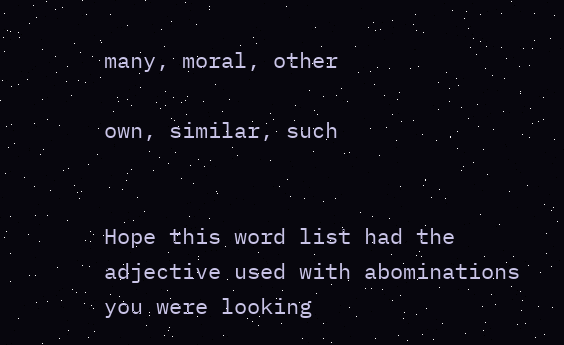many, moral, other

own, similar, such


Hope this word list had the adjective used with abominations you were looking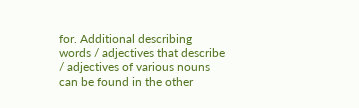for. Additional describing words / adjectives that describe / adjectives of various nouns can be found in the other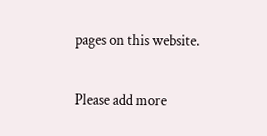pages on this website.

Please add more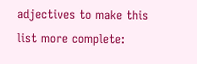adjectives to make this list more complete: